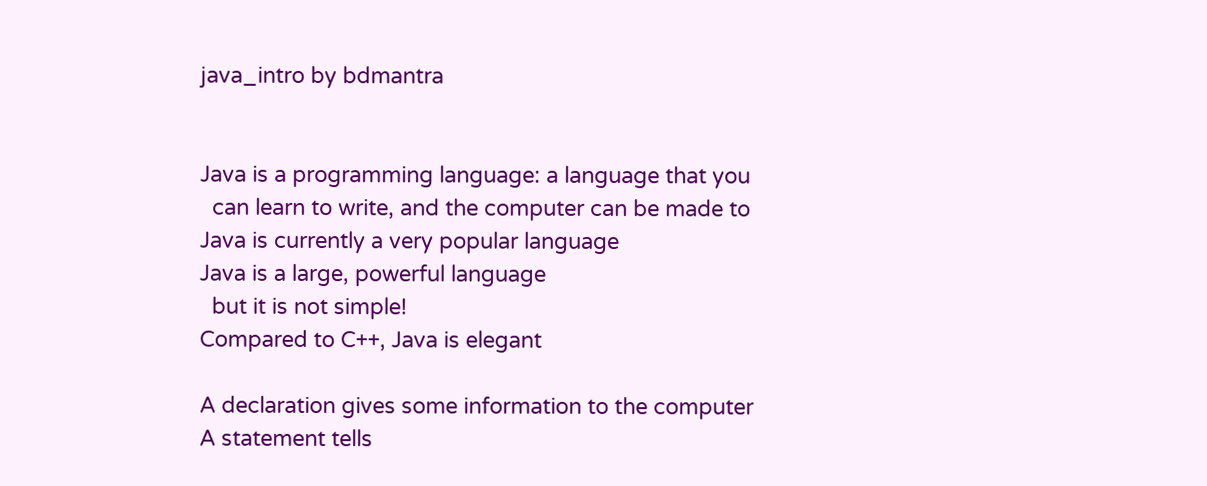java_intro by bdmantra


Java is a programming language: a language that you
  can learn to write, and the computer can be made to
Java is currently a very popular language
Java is a large, powerful language
  but it is not simple!
Compared to C++, Java is elegant

A declaration gives some information to the computer
A statement tells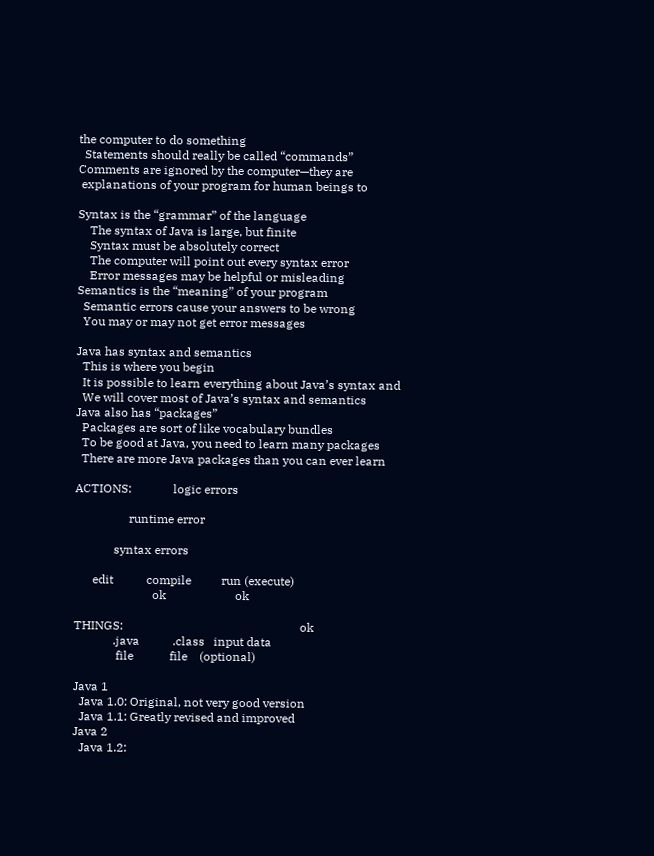the computer to do something
  Statements should really be called “commands”
Comments are ignored by the computer—they are
 explanations of your program for human beings to

Syntax is the “grammar” of the language
    The syntax of Java is large, but finite
    Syntax must be absolutely correct
    The computer will point out every syntax error
    Error messages may be helpful or misleading
Semantics is the “meaning” of your program
  Semantic errors cause your answers to be wrong
  You may or may not get error messages

Java has syntax and semantics
  This is where you begin
  It is possible to learn everything about Java’s syntax and
  We will cover most of Java’s syntax and semantics
Java also has “packages”
  Packages are sort of like vocabulary bundles
  To be good at Java, you need to learn many packages
  There are more Java packages than you can ever learn

ACTIONS:              logic errors

                  runtime error

             syntax errors

      edit           compile          run (execute)
                          ok                       ok

THINGS:                                                           ok
             .java           .class   input data
              file            file    (optional)

Java 1
  Java 1.0: Original, not very good version
  Java 1.1: Greatly revised and improved
Java 2
  Java 1.2: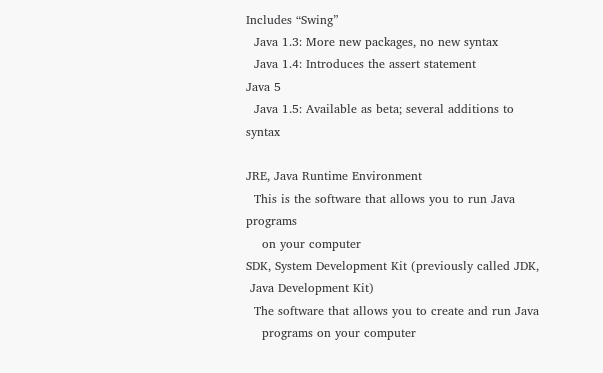Includes “Swing”
  Java 1.3: More new packages, no new syntax
  Java 1.4: Introduces the assert statement
Java 5
  Java 1.5: Available as beta; several additions to syntax

JRE, Java Runtime Environment
  This is the software that allows you to run Java programs
    on your computer
SDK, System Development Kit (previously called JDK,
 Java Development Kit)
  The software that allows you to create and run Java
    programs on your computer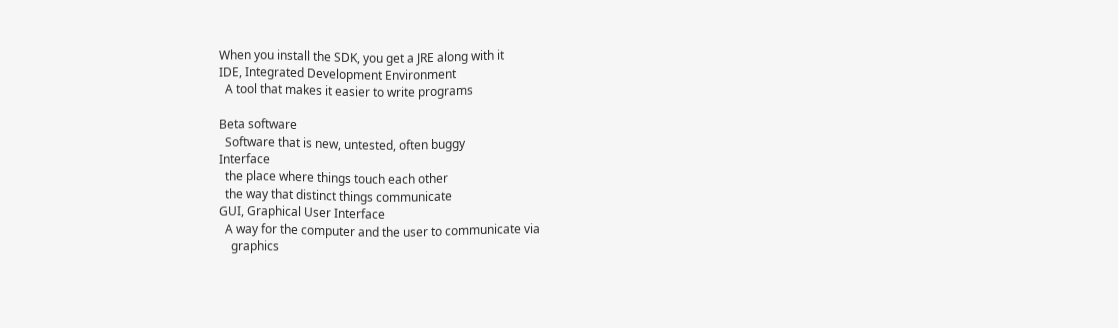When you install the SDK, you get a JRE along with it
IDE, Integrated Development Environment
  A tool that makes it easier to write programs

Beta software
  Software that is new, untested, often buggy
Interface
  the place where things touch each other
  the way that distinct things communicate
GUI, Graphical User Interface
  A way for the computer and the user to communicate via
    graphics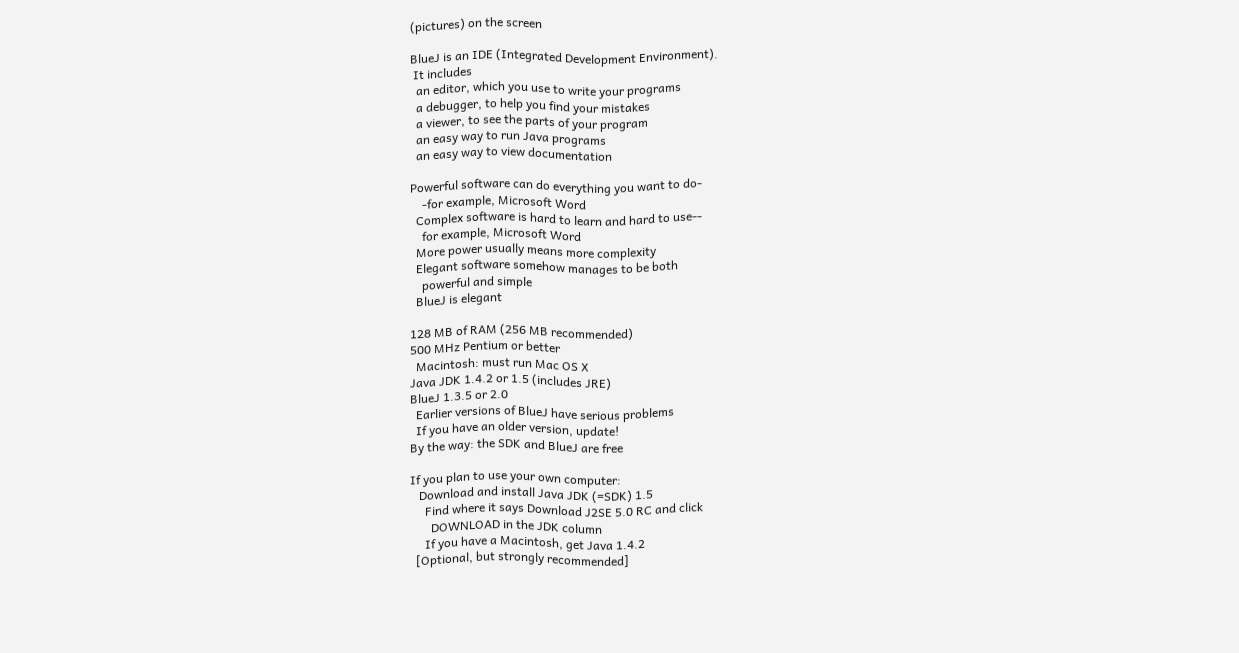(pictures) on the screen

BlueJ is an IDE (Integrated Development Environment).
 It includes
  an editor, which you use to write your programs
  a debugger, to help you find your mistakes
  a viewer, to see the parts of your program
  an easy way to run Java programs
  an easy way to view documentation

Powerful software can do everything you want to do-
    -for example, Microsoft Word
  Complex software is hard to learn and hard to use--
    for example, Microsoft Word
  More power usually means more complexity
  Elegant software somehow manages to be both
    powerful and simple
  BlueJ is elegant

128 MB of RAM (256 MB recommended)
500 MHz Pentium or better
  Macintosh: must run Mac OS X
Java JDK 1.4.2 or 1.5 (includes JRE)
BlueJ 1.3.5 or 2.0
  Earlier versions of BlueJ have serious problems
  If you have an older version, update!
By the way: the SDK and BlueJ are free

If you plan to use your own computer:
   Download and install Java JDK (=SDK) 1.5
     Find where it says Download J2SE 5.0 RC and click
       DOWNLOAD in the JDK column
     If you have a Macintosh, get Java 1.4.2
  [Optional, but strongly recommended]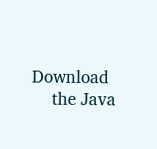Download
    the Java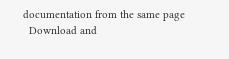documentation from the same page
  Download and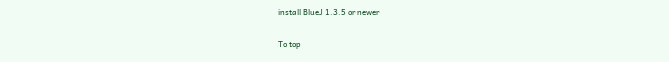install BlueJ 1.3.5 or newer

To top